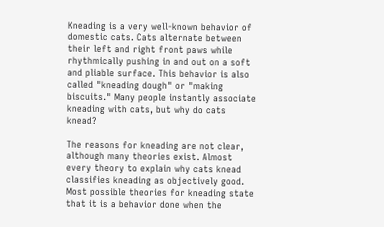Kneading is a very well-known behavior of domestic cats. Cats alternate between their left and right front paws while rhythmically pushing in and out on a soft and pliable surface. This behavior is also called "kneading dough" or "making biscuits." Many people instantly associate kneading with cats, but why do cats knead?

The reasons for kneading are not clear, although many theories exist. Almost every theory to explain why cats knead classifies kneading as objectively good. Most possible theories for kneading state that it is a behavior done when the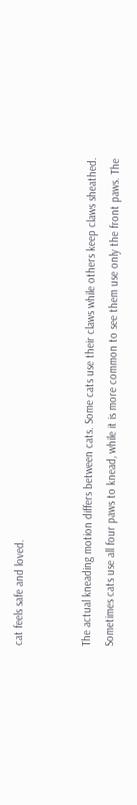cat feels safe and loved.


The actual kneading motion differs between cats. Some cats use their claws while others keep claws sheathed. Sometimes cats use all four paws to knead, while it is more common to see them use only the front paws. The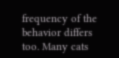frequency of the behavior differs too. Many cats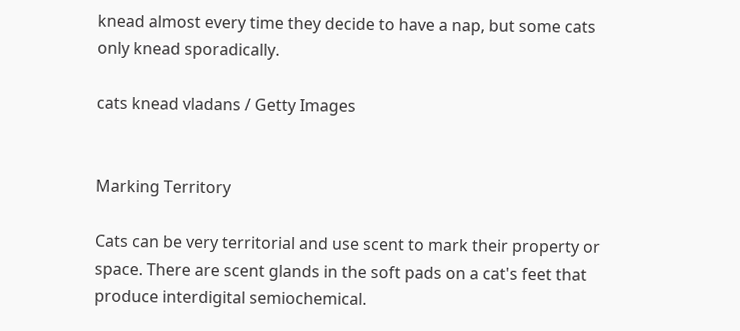knead almost every time they decide to have a nap, but some cats only knead sporadically.

cats knead vladans / Getty Images


Marking Territory

Cats can be very territorial and use scent to mark their property or space. There are scent glands in the soft pads on a cat's feet that produce interdigital semiochemical.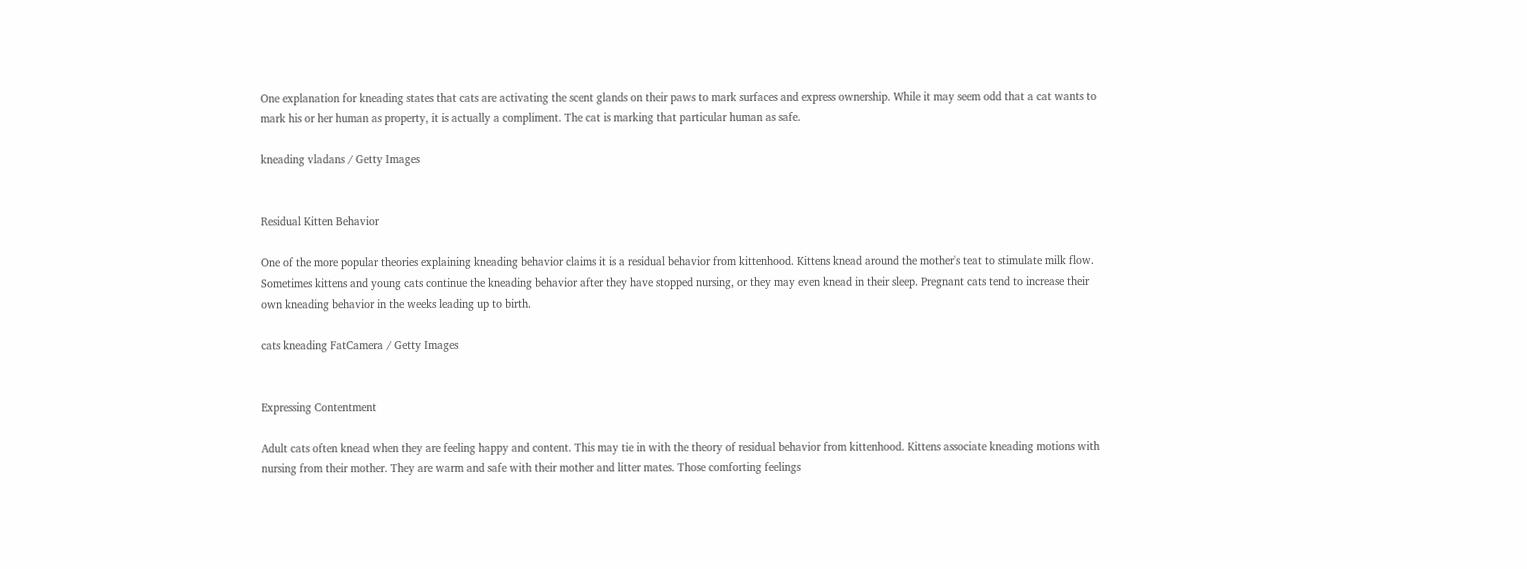One explanation for kneading states that cats are activating the scent glands on their paws to mark surfaces and express ownership. While it may seem odd that a cat wants to mark his or her human as property, it is actually a compliment. The cat is marking that particular human as safe.

kneading vladans / Getty Images


Residual Kitten Behavior

One of the more popular theories explaining kneading behavior claims it is a residual behavior from kittenhood. Kittens knead around the mother's teat to stimulate milk flow. Sometimes kittens and young cats continue the kneading behavior after they have stopped nursing, or they may even knead in their sleep. Pregnant cats tend to increase their own kneading behavior in the weeks leading up to birth.

cats kneading FatCamera / Getty Images


Expressing Contentment

Adult cats often knead when they are feeling happy and content. This may tie in with the theory of residual behavior from kittenhood. Kittens associate kneading motions with nursing from their mother. They are warm and safe with their mother and litter mates. Those comforting feelings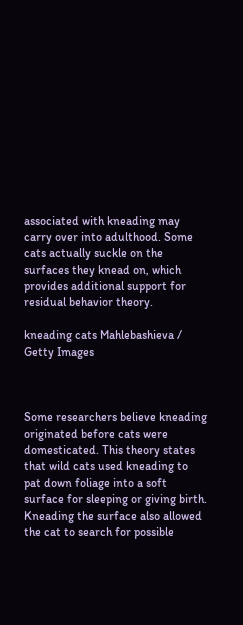associated with kneading may carry over into adulthood. Some cats actually suckle on the surfaces they knead on, which provides additional support for residual behavior theory.

kneading cats Mahlebashieva / Getty Images



Some researchers believe kneading originated before cats were domesticated. This theory states that wild cats used kneading to pat down foliage into a soft surface for sleeping or giving birth. Kneading the surface also allowed the cat to search for possible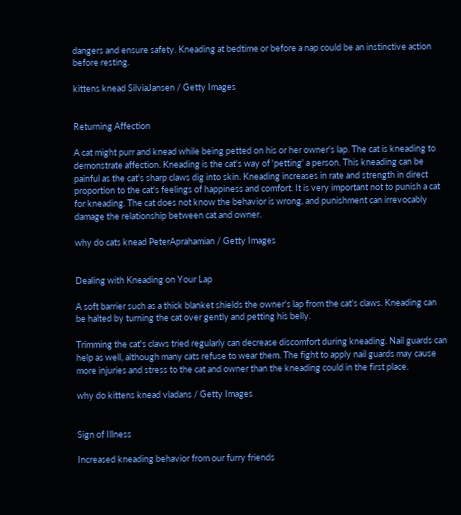dangers and ensure safety. Kneading at bedtime or before a nap could be an instinctive action before resting.

kittens knead SilviaJansen / Getty Images


Returning Affection

A cat might purr and knead while being petted on his or her owner's lap. The cat is kneading to demonstrate affection. Kneading is the cat's way of 'petting' a person. This kneading can be painful as the cat's sharp claws dig into skin. Kneading increases in rate and strength in direct proportion to the cat's feelings of happiness and comfort. It is very important not to punish a cat for kneading. The cat does not know the behavior is wrong, and punishment can irrevocably damage the relationship between cat and owner.

why do cats knead PeterAprahamian / Getty Images


Dealing with Kneading on Your Lap

A soft barrier such as a thick blanket shields the owner's lap from the cat's claws. Kneading can be halted by turning the cat over gently and petting his belly.

Trimming the cat's claws tried regularly can decrease discomfort during kneading. Nail guards can help as well, although many cats refuse to wear them. The fight to apply nail guards may cause more injuries and stress to the cat and owner than the kneading could in the first place.

why do kittens knead vladans / Getty Images


Sign of Illness

Increased kneading behavior from our furry friends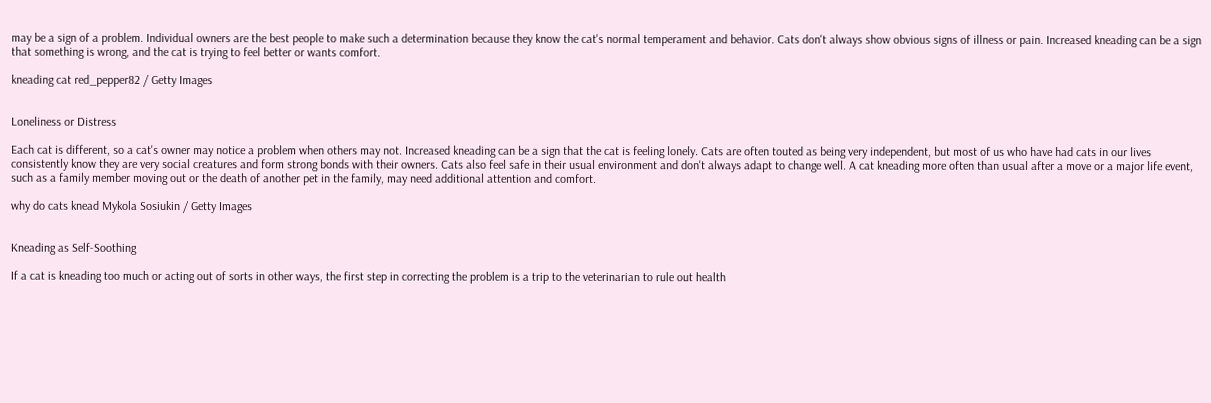may be a sign of a problem. Individual owners are the best people to make such a determination because they know the cat's normal temperament and behavior. Cats don't always show obvious signs of illness or pain. Increased kneading can be a sign that something is wrong, and the cat is trying to feel better or wants comfort.

kneading cat red_pepper82 / Getty Images


Loneliness or Distress

Each cat is different, so a cat's owner may notice a problem when others may not. Increased kneading can be a sign that the cat is feeling lonely. Cats are often touted as being very independent, but most of us who have had cats in our lives consistently know they are very social creatures and form strong bonds with their owners. Cats also feel safe in their usual environment and don't always adapt to change well. A cat kneading more often than usual after a move or a major life event, such as a family member moving out or the death of another pet in the family, may need additional attention and comfort.

why do cats knead Mykola Sosiukin / Getty Images


Kneading as Self-Soothing

If a cat is kneading too much or acting out of sorts in other ways, the first step in correcting the problem is a trip to the veterinarian to rule out health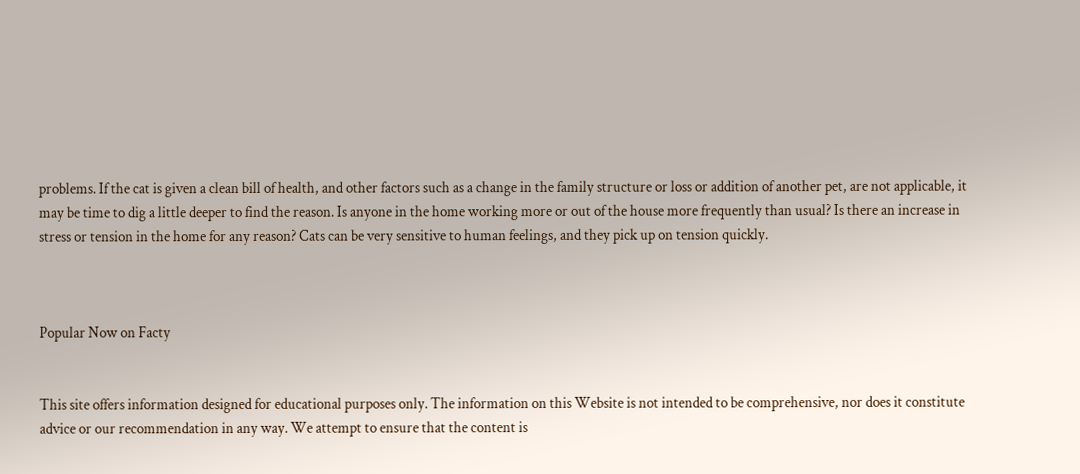problems. If the cat is given a clean bill of health, and other factors such as a change in the family structure or loss or addition of another pet, are not applicable, it may be time to dig a little deeper to find the reason. Is anyone in the home working more or out of the house more frequently than usual? Is there an increase in stress or tension in the home for any reason? Cats can be very sensitive to human feelings, and they pick up on tension quickly.



Popular Now on Facty


This site offers information designed for educational purposes only. The information on this Website is not intended to be comprehensive, nor does it constitute advice or our recommendation in any way. We attempt to ensure that the content is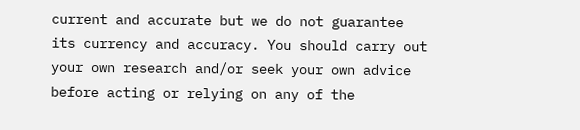current and accurate but we do not guarantee its currency and accuracy. You should carry out your own research and/or seek your own advice before acting or relying on any of the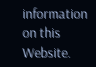information on this Website.